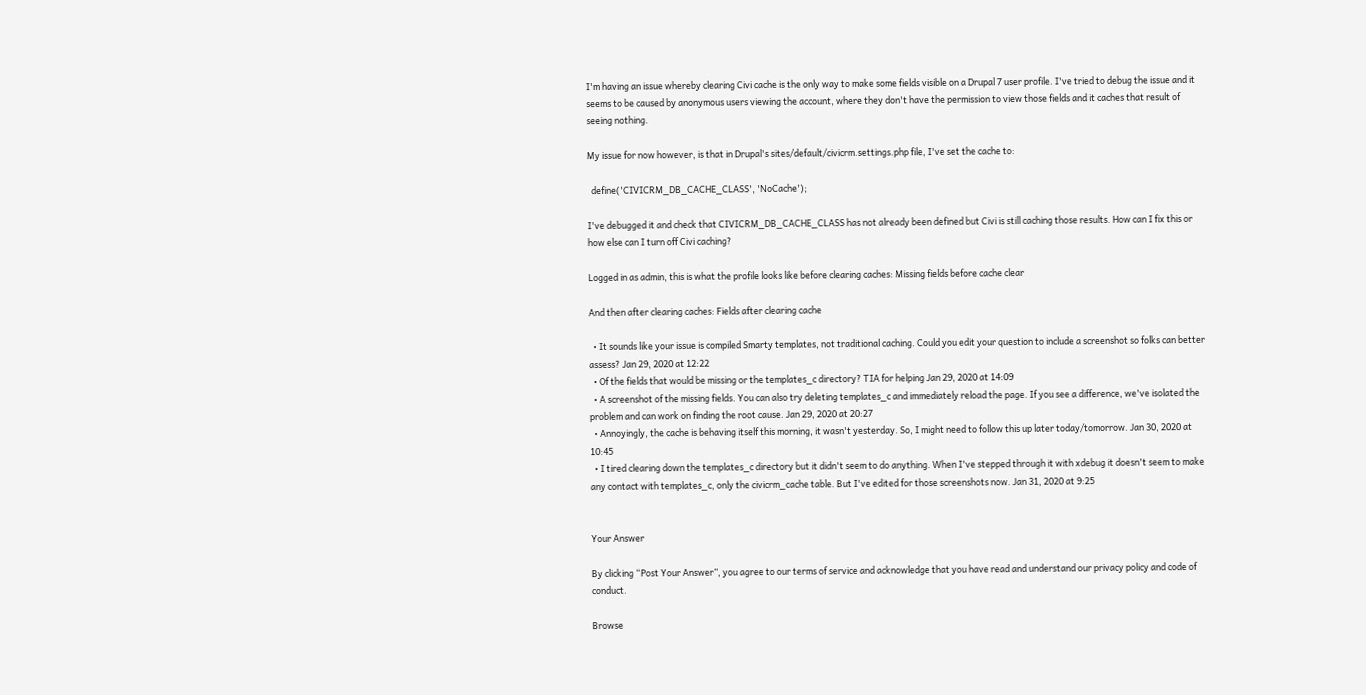I'm having an issue whereby clearing Civi cache is the only way to make some fields visible on a Drupal 7 user profile. I've tried to debug the issue and it seems to be caused by anonymous users viewing the account, where they don't have the permission to view those fields and it caches that result of seeing nothing.

My issue for now however, is that in Drupal's sites/default/civicrm.settings.php file, I've set the cache to:

  define('CIVICRM_DB_CACHE_CLASS', 'NoCache');

I've debugged it and check that CIVICRM_DB_CACHE_CLASS has not already been defined but Civi is still caching those results. How can I fix this or how else can I turn off Civi caching?

Logged in as admin, this is what the profile looks like before clearing caches: Missing fields before cache clear

And then after clearing caches: Fields after clearing cache

  • It sounds like your issue is compiled Smarty templates, not traditional caching. Could you edit your question to include a screenshot so folks can better assess? Jan 29, 2020 at 12:22
  • Of the fields that would be missing or the templates_c directory? TIA for helping Jan 29, 2020 at 14:09
  • A screenshot of the missing fields. You can also try deleting templates_c and immediately reload the page. If you see a difference, we've isolated the problem and can work on finding the root cause. Jan 29, 2020 at 20:27
  • Annoyingly, the cache is behaving itself this morning, it wasn't yesterday. So, I might need to follow this up later today/tomorrow. Jan 30, 2020 at 10:45
  • I tired clearing down the templates_c directory but it didn't seem to do anything. When I've stepped through it with xdebug it doesn't seem to make any contact with templates_c, only the civicrm_cache table. But I've edited for those screenshots now. Jan 31, 2020 at 9:25


Your Answer

By clicking “Post Your Answer”, you agree to our terms of service and acknowledge that you have read and understand our privacy policy and code of conduct.

Browse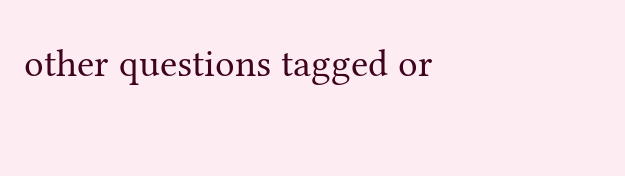other questions tagged or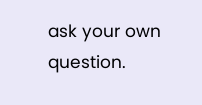ask your own question.